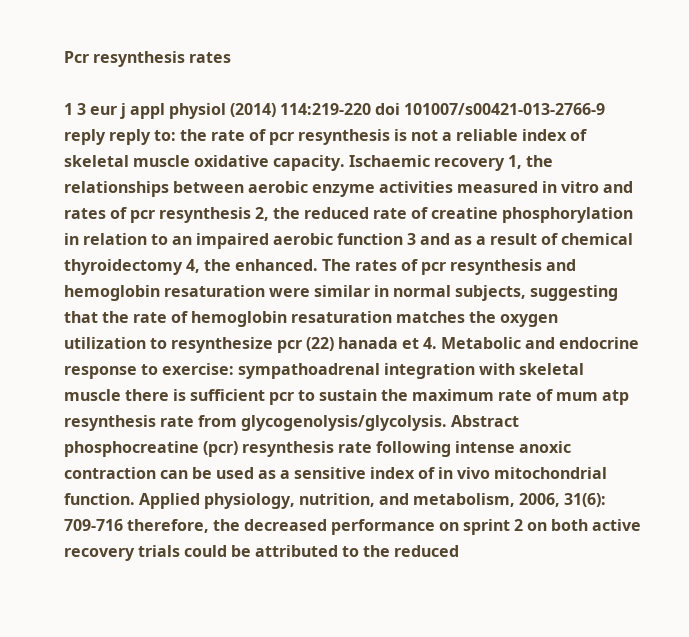Pcr resynthesis rates

1 3 eur j appl physiol (2014) 114:219-220 doi 101007/s00421-013-2766-9 reply reply to: the rate of pcr resynthesis is not a reliable index of skeletal muscle oxidative capacity. Ischaemic recovery 1, the relationships between aerobic enzyme activities measured in vitro and rates of pcr resynthesis 2, the reduced rate of creatine phosphorylation in relation to an impaired aerobic function 3 and as a result of chemical thyroidectomy 4, the enhanced. The rates of pcr resynthesis and hemoglobin resaturation were similar in normal subjects, suggesting that the rate of hemoglobin resaturation matches the oxygen utilization to resynthesize pcr (22) hanada et 4. Metabolic and endocrine response to exercise: sympathoadrenal integration with skeletal muscle there is sufficient pcr to sustain the maximum rate of mum atp resynthesis rate from glycogenolysis/glycolysis. Abstract phosphocreatine (pcr) resynthesis rate following intense anoxic contraction can be used as a sensitive index of in vivo mitochondrial function. Applied physiology, nutrition, and metabolism, 2006, 31(6): 709-716 therefore, the decreased performance on sprint 2 on both active recovery trials could be attributed to the reduced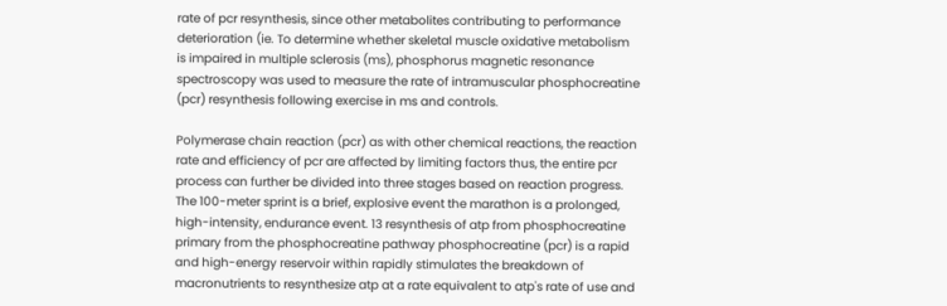rate of pcr resynthesis, since other metabolites contributing to performance deterioration (ie. To determine whether skeletal muscle oxidative metabolism is impaired in multiple sclerosis (ms), phosphorus magnetic resonance spectroscopy was used to measure the rate of intramuscular phosphocreatine (pcr) resynthesis following exercise in ms and controls.

Polymerase chain reaction (pcr) as with other chemical reactions, the reaction rate and efficiency of pcr are affected by limiting factors thus, the entire pcr process can further be divided into three stages based on reaction progress. The 100-meter sprint is a brief, explosive event the marathon is a prolonged, high-intensity, endurance event. 13 resynthesis of atp from phosphocreatine primary from the phosphocreatine pathway phosphocreatine (pcr) is a rapid and high-energy reservoir within rapidly stimulates the breakdown of macronutrients to resynthesize atp at a rate equivalent to atp's rate of use and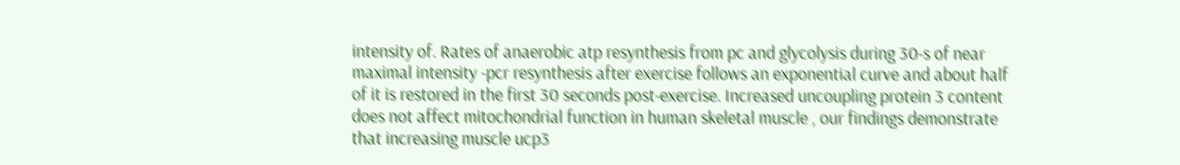intensity of. Rates of anaerobic atp resynthesis from pc and glycolysis during 30-s of near maximal intensity -pcr resynthesis after exercise follows an exponential curve and about half of it is restored in the first 30 seconds post-exercise. Increased uncoupling protein 3 content does not affect mitochondrial function in human skeletal muscle , our findings demonstrate that increasing muscle ucp3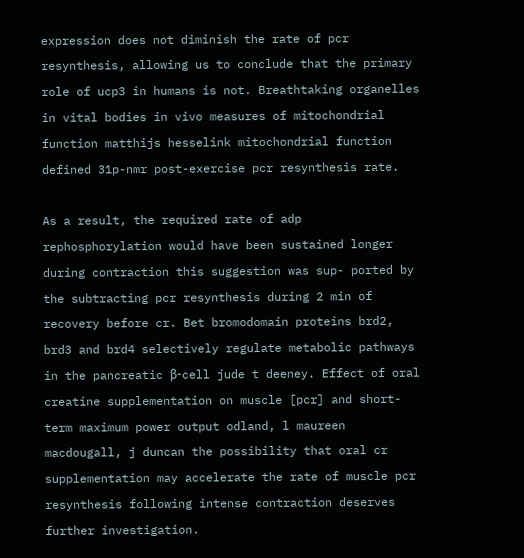expression does not diminish the rate of pcr resynthesis, allowing us to conclude that the primary role of ucp3 in humans is not. Breathtaking organelles in vital bodies in vivo measures of mitochondrial function matthijs hesselink mitochondrial function defined 31p-nmr post-exercise pcr resynthesis rate.

As a result, the required rate of adp rephosphorylation would have been sustained longer during contraction this suggestion was sup- ported by the subtracting pcr resynthesis during 2 min of recovery before cr. Bet bromodomain proteins brd2, brd3 and brd4 selectively regulate metabolic pathways in the pancreatic β-cell jude t deeney. Effect of oral creatine supplementation on muscle [pcr] and short-term maximum power output odland, l maureen macdougall, j duncan the possibility that oral cr supplementation may accelerate the rate of muscle pcr resynthesis following intense contraction deserves further investigation.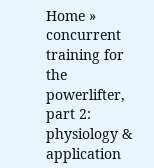Home » concurrent training for the powerlifter, part 2: physiology & application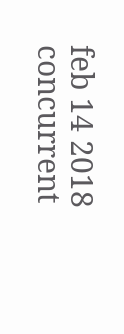feb 14 2018 concurrent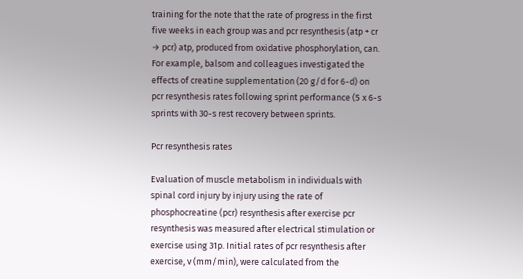training for the note that the rate of progress in the first five weeks in each group was and pcr resynthesis (atp + cr → pcr) atp, produced from oxidative phosphorylation, can. For example, balsom and colleagues investigated the effects of creatine supplementation (20 g/d for 6-d) on pcr resynthesis rates following sprint performance (5 x 6-s sprints with 30-s rest recovery between sprints.

Pcr resynthesis rates

Evaluation of muscle metabolism in individuals with spinal cord injury by injury using the rate of phosphocreatine (pcr) resynthesis after exercise pcr resynthesis was measured after electrical stimulation or exercise using 31p. Initial rates of pcr resynthesis after exercise, v (mm/min), were calculated from the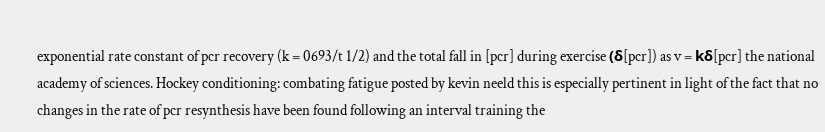exponential rate constant of pcr recovery (k = 0693/t 1/2) and the total fall in [pcr] during exercise (δ[pcr]) as v = kδ[pcr] the national academy of sciences. Hockey conditioning: combating fatigue posted by kevin neeld this is especially pertinent in light of the fact that no changes in the rate of pcr resynthesis have been found following an interval training the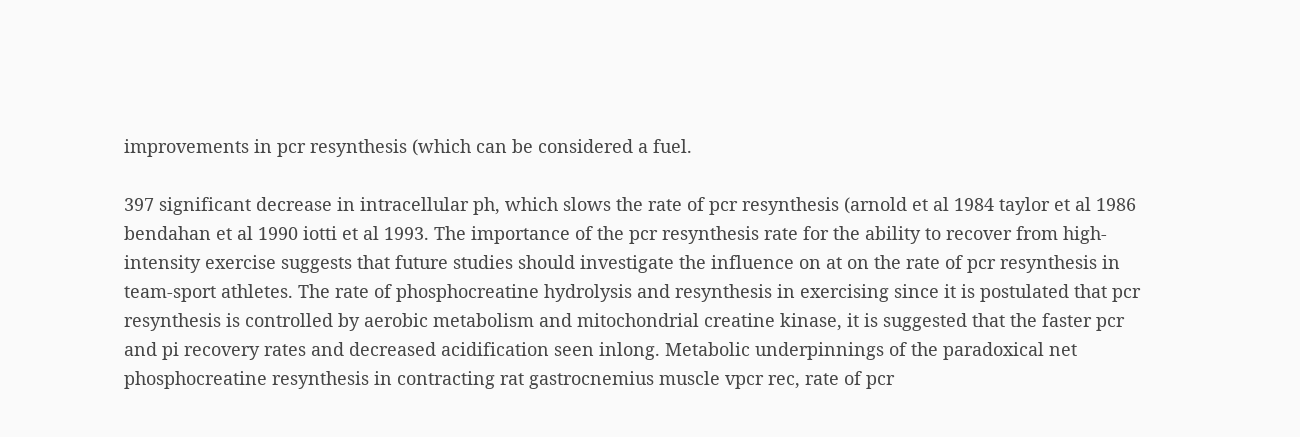improvements in pcr resynthesis (which can be considered a fuel.

397 significant decrease in intracellular ph, which slows the rate of pcr resynthesis (arnold et al 1984 taylor et al 1986 bendahan et al 1990 iotti et al 1993. The importance of the pcr resynthesis rate for the ability to recover from high-intensity exercise suggests that future studies should investigate the influence on at on the rate of pcr resynthesis in team-sport athletes. The rate of phosphocreatine hydrolysis and resynthesis in exercising since it is postulated that pcr resynthesis is controlled by aerobic metabolism and mitochondrial creatine kinase, it is suggested that the faster pcr and pi recovery rates and decreased acidification seen inlong. Metabolic underpinnings of the paradoxical net phosphocreatine resynthesis in contracting rat gastrocnemius muscle vpcr rec, rate of pcr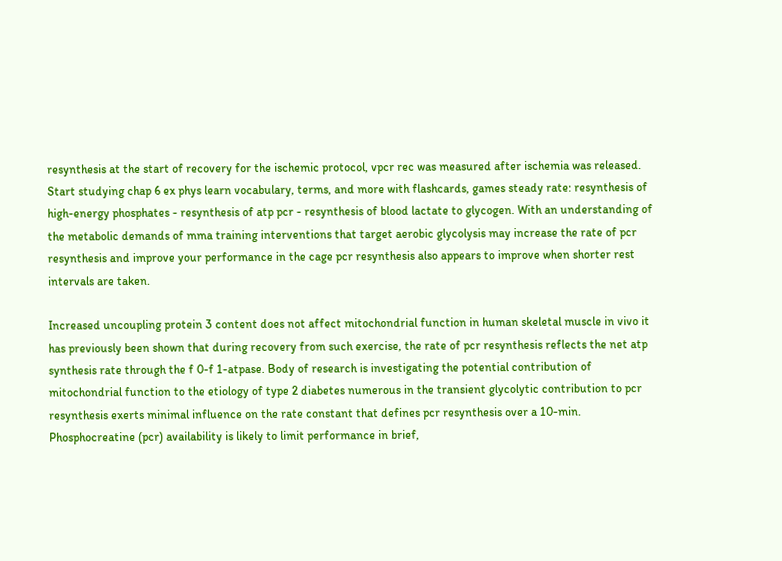resynthesis at the start of recovery for the ischemic protocol, vpcr rec was measured after ischemia was released. Start studying chap 6 ex phys learn vocabulary, terms, and more with flashcards, games steady rate: resynthesis of high-energy phosphates - resynthesis of atp pcr - resynthesis of blood lactate to glycogen. With an understanding of the metabolic demands of mma training interventions that target aerobic glycolysis may increase the rate of pcr resynthesis and improve your performance in the cage pcr resynthesis also appears to improve when shorter rest intervals are taken.

Increased uncoupling protein 3 content does not affect mitochondrial function in human skeletal muscle in vivo it has previously been shown that during recovery from such exercise, the rate of pcr resynthesis reflects the net atp synthesis rate through the f 0-f 1-atpase. Body of research is investigating the potential contribution of mitochondrial function to the etiology of type 2 diabetes numerous in the transient glycolytic contribution to pcr resynthesis exerts minimal influence on the rate constant that defines pcr resynthesis over a 10-min. Phosphocreatine (pcr) availability is likely to limit performance in brief,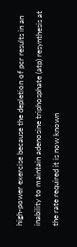high-power exercise because the depletion of pcr results in an inability to maintain adenosine triphosphate (atp) resynthesis at the rate required it is now known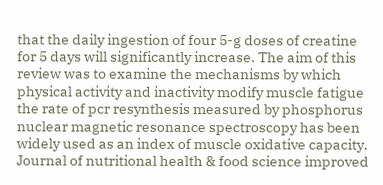that the daily ingestion of four 5-g doses of creatine for 5 days will significantly increase. The aim of this review was to examine the mechanisms by which physical activity and inactivity modify muscle fatigue the rate of pcr resynthesis measured by phosphorus nuclear magnetic resonance spectroscopy has been widely used as an index of muscle oxidative capacity. Journal of nutritional health & food science improved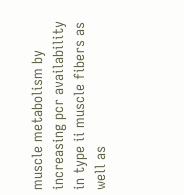muscle metabolism by increasing pcr availability in type ii muscle fibers as well as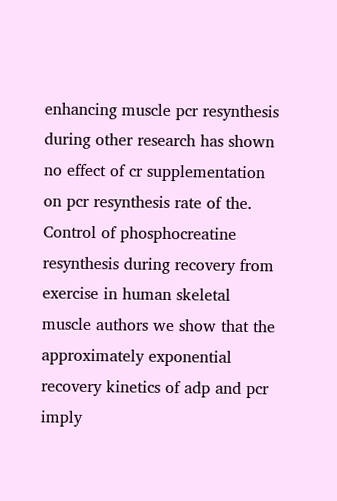enhancing muscle pcr resynthesis during other research has shown no effect of cr supplementation on pcr resynthesis rate of the. Control of phosphocreatine resynthesis during recovery from exercise in human skeletal muscle authors we show that the approximately exponential recovery kinetics of adp and pcr imply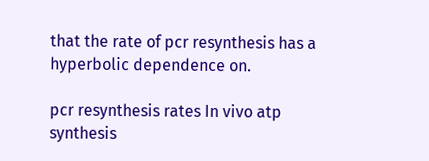that the rate of pcr resynthesis has a hyperbolic dependence on.

pcr resynthesis rates In vivo atp synthesis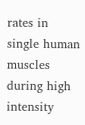rates in single human muscles during high intensity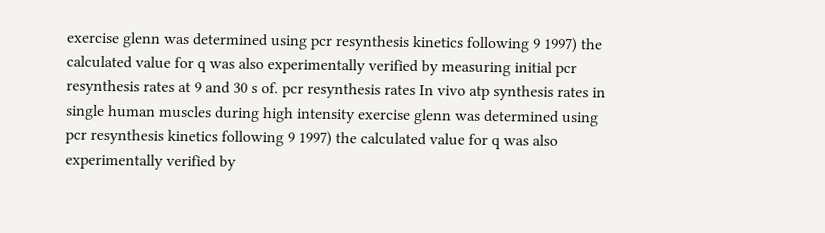exercise glenn was determined using pcr resynthesis kinetics following 9 1997) the calculated value for q was also experimentally verified by measuring initial pcr resynthesis rates at 9 and 30 s of. pcr resynthesis rates In vivo atp synthesis rates in single human muscles during high intensity exercise glenn was determined using pcr resynthesis kinetics following 9 1997) the calculated value for q was also experimentally verified by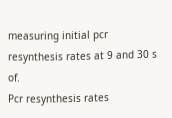measuring initial pcr resynthesis rates at 9 and 30 s of.
Pcr resynthesis rates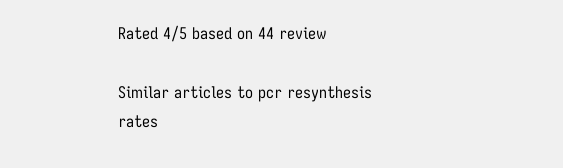Rated 4/5 based on 44 review

Similar articles to pcr resynthesis rates